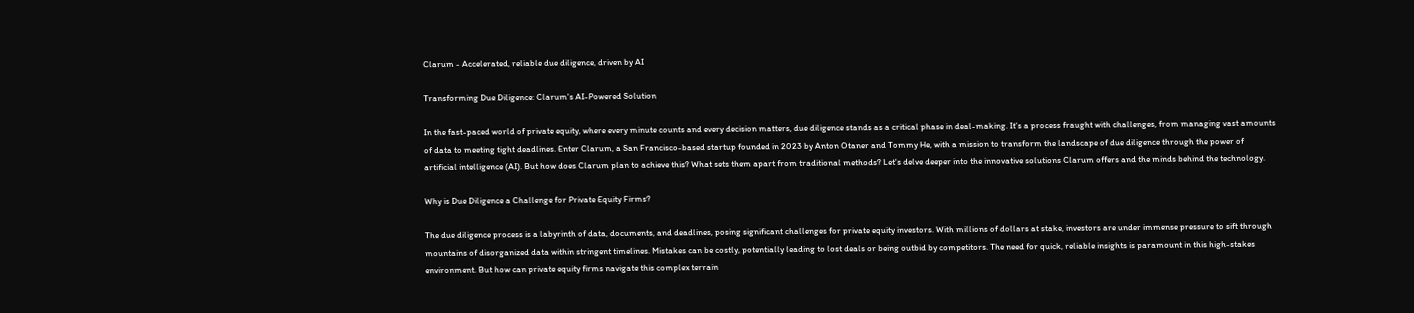Clarum - Accelerated, reliable due diligence, driven by AI

Transforming Due Diligence: Clarum's AI-Powered Solution

In the fast-paced world of private equity, where every minute counts and every decision matters, due diligence stands as a critical phase in deal-making. It's a process fraught with challenges, from managing vast amounts of data to meeting tight deadlines. Enter Clarum, a San Francisco-based startup founded in 2023 by Anton Otaner and Tommy He, with a mission to transform the landscape of due diligence through the power of artificial intelligence (AI). But how does Clarum plan to achieve this? What sets them apart from traditional methods? Let's delve deeper into the innovative solutions Clarum offers and the minds behind the technology.

Why is Due Diligence a Challenge for Private Equity Firms?

The due diligence process is a labyrinth of data, documents, and deadlines, posing significant challenges for private equity investors. With millions of dollars at stake, investors are under immense pressure to sift through mountains of disorganized data within stringent timelines. Mistakes can be costly, potentially leading to lost deals or being outbid by competitors. The need for quick, reliable insights is paramount in this high-stakes environment. But how can private equity firms navigate this complex terrain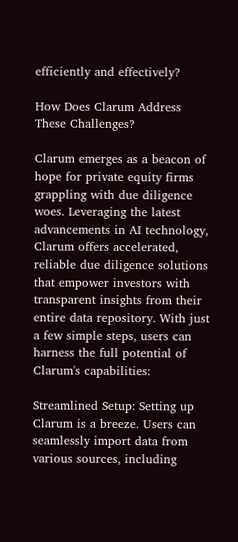efficiently and effectively?

How Does Clarum Address These Challenges?

Clarum emerges as a beacon of hope for private equity firms grappling with due diligence woes. Leveraging the latest advancements in AI technology, Clarum offers accelerated, reliable due diligence solutions that empower investors with transparent insights from their entire data repository. With just a few simple steps, users can harness the full potential of Clarum's capabilities:

Streamlined Setup: Setting up Clarum is a breeze. Users can seamlessly import data from various sources, including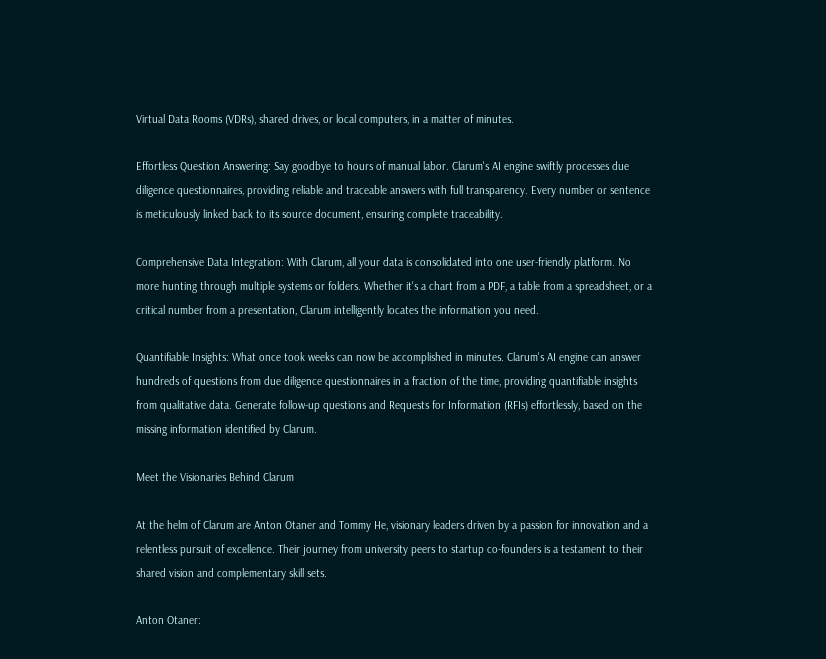Virtual Data Rooms (VDRs), shared drives, or local computers, in a matter of minutes.

Effortless Question Answering: Say goodbye to hours of manual labor. Clarum's AI engine swiftly processes due diligence questionnaires, providing reliable and traceable answers with full transparency. Every number or sentence is meticulously linked back to its source document, ensuring complete traceability.

Comprehensive Data Integration: With Clarum, all your data is consolidated into one user-friendly platform. No more hunting through multiple systems or folders. Whether it's a chart from a PDF, a table from a spreadsheet, or a critical number from a presentation, Clarum intelligently locates the information you need.

Quantifiable Insights: What once took weeks can now be accomplished in minutes. Clarum's AI engine can answer hundreds of questions from due diligence questionnaires in a fraction of the time, providing quantifiable insights from qualitative data. Generate follow-up questions and Requests for Information (RFIs) effortlessly, based on the missing information identified by Clarum.

Meet the Visionaries Behind Clarum

At the helm of Clarum are Anton Otaner and Tommy He, visionary leaders driven by a passion for innovation and a relentless pursuit of excellence. Their journey from university peers to startup co-founders is a testament to their shared vision and complementary skill sets.

Anton Otaner: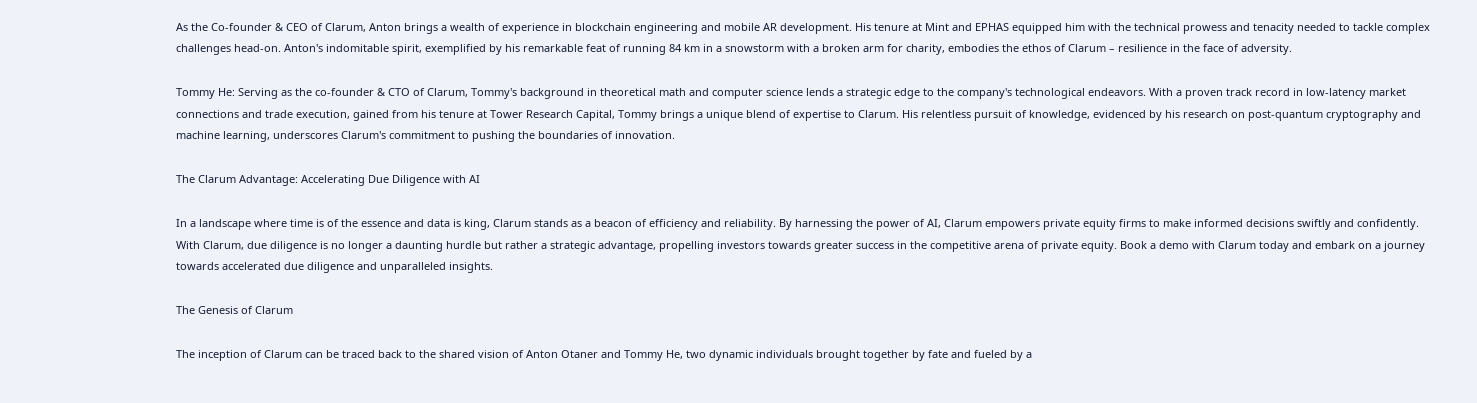As the Co-founder & CEO of Clarum, Anton brings a wealth of experience in blockchain engineering and mobile AR development. His tenure at Mint and EPHAS equipped him with the technical prowess and tenacity needed to tackle complex challenges head-on. Anton's indomitable spirit, exemplified by his remarkable feat of running 84 km in a snowstorm with a broken arm for charity, embodies the ethos of Clarum – resilience in the face of adversity.

Tommy He: Serving as the co-founder & CTO of Clarum, Tommy's background in theoretical math and computer science lends a strategic edge to the company's technological endeavors. With a proven track record in low-latency market connections and trade execution, gained from his tenure at Tower Research Capital, Tommy brings a unique blend of expertise to Clarum. His relentless pursuit of knowledge, evidenced by his research on post-quantum cryptography and machine learning, underscores Clarum's commitment to pushing the boundaries of innovation.

The Clarum Advantage: Accelerating Due Diligence with AI

In a landscape where time is of the essence and data is king, Clarum stands as a beacon of efficiency and reliability. By harnessing the power of AI, Clarum empowers private equity firms to make informed decisions swiftly and confidently. With Clarum, due diligence is no longer a daunting hurdle but rather a strategic advantage, propelling investors towards greater success in the competitive arena of private equity. Book a demo with Clarum today and embark on a journey towards accelerated due diligence and unparalleled insights.

The Genesis of Clarum

The inception of Clarum can be traced back to the shared vision of Anton Otaner and Tommy He, two dynamic individuals brought together by fate and fueled by a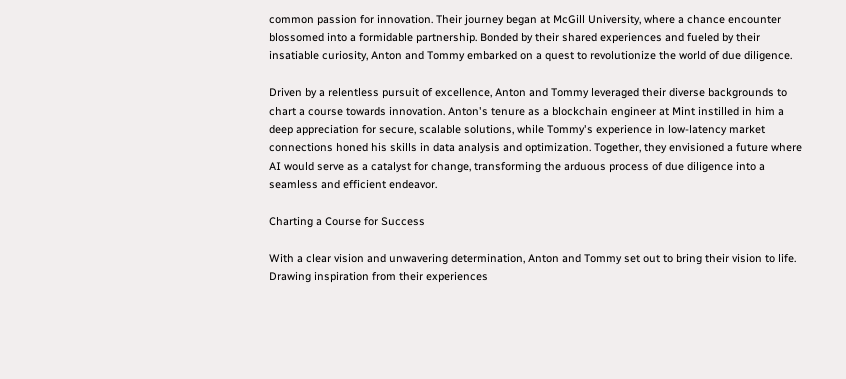common passion for innovation. Their journey began at McGill University, where a chance encounter blossomed into a formidable partnership. Bonded by their shared experiences and fueled by their insatiable curiosity, Anton and Tommy embarked on a quest to revolutionize the world of due diligence.

Driven by a relentless pursuit of excellence, Anton and Tommy leveraged their diverse backgrounds to chart a course towards innovation. Anton's tenure as a blockchain engineer at Mint instilled in him a deep appreciation for secure, scalable solutions, while Tommy's experience in low-latency market connections honed his skills in data analysis and optimization. Together, they envisioned a future where AI would serve as a catalyst for change, transforming the arduous process of due diligence into a seamless and efficient endeavor.

Charting a Course for Success

With a clear vision and unwavering determination, Anton and Tommy set out to bring their vision to life. Drawing inspiration from their experiences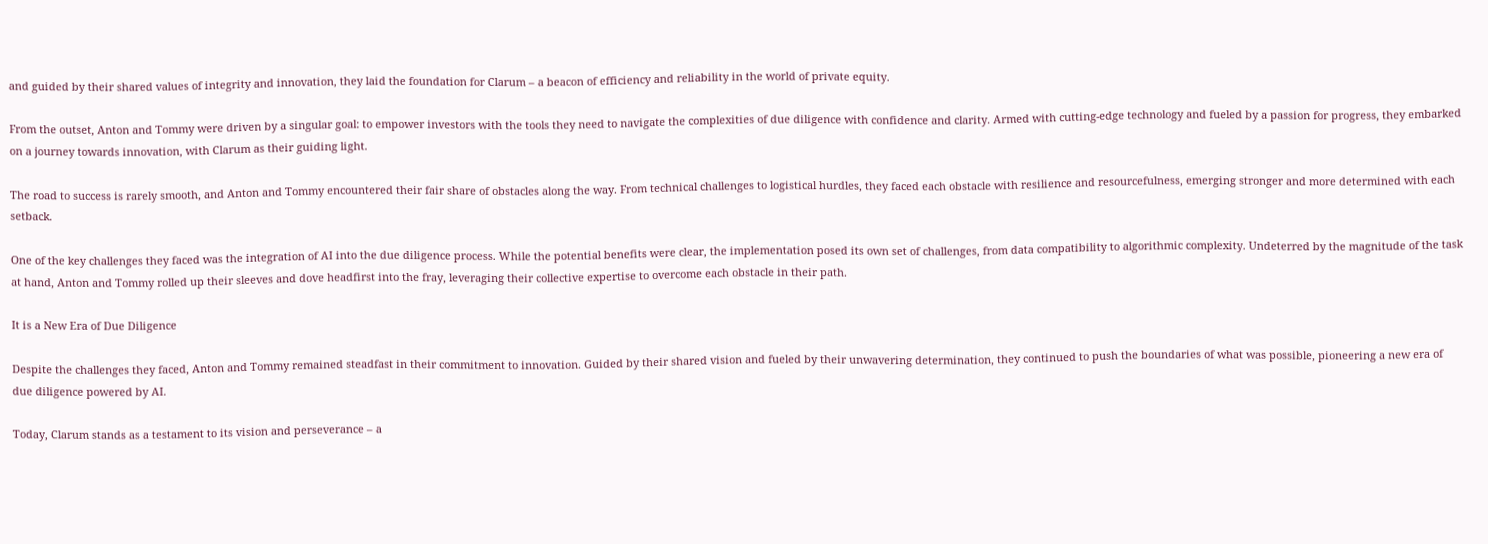and guided by their shared values of integrity and innovation, they laid the foundation for Clarum – a beacon of efficiency and reliability in the world of private equity.

From the outset, Anton and Tommy were driven by a singular goal: to empower investors with the tools they need to navigate the complexities of due diligence with confidence and clarity. Armed with cutting-edge technology and fueled by a passion for progress, they embarked on a journey towards innovation, with Clarum as their guiding light.

The road to success is rarely smooth, and Anton and Tommy encountered their fair share of obstacles along the way. From technical challenges to logistical hurdles, they faced each obstacle with resilience and resourcefulness, emerging stronger and more determined with each setback.

One of the key challenges they faced was the integration of AI into the due diligence process. While the potential benefits were clear, the implementation posed its own set of challenges, from data compatibility to algorithmic complexity. Undeterred by the magnitude of the task at hand, Anton and Tommy rolled up their sleeves and dove headfirst into the fray, leveraging their collective expertise to overcome each obstacle in their path.

It is a New Era of Due Diligence

Despite the challenges they faced, Anton and Tommy remained steadfast in their commitment to innovation. Guided by their shared vision and fueled by their unwavering determination, they continued to push the boundaries of what was possible, pioneering a new era of due diligence powered by AI.

Today, Clarum stands as a testament to its vision and perseverance – a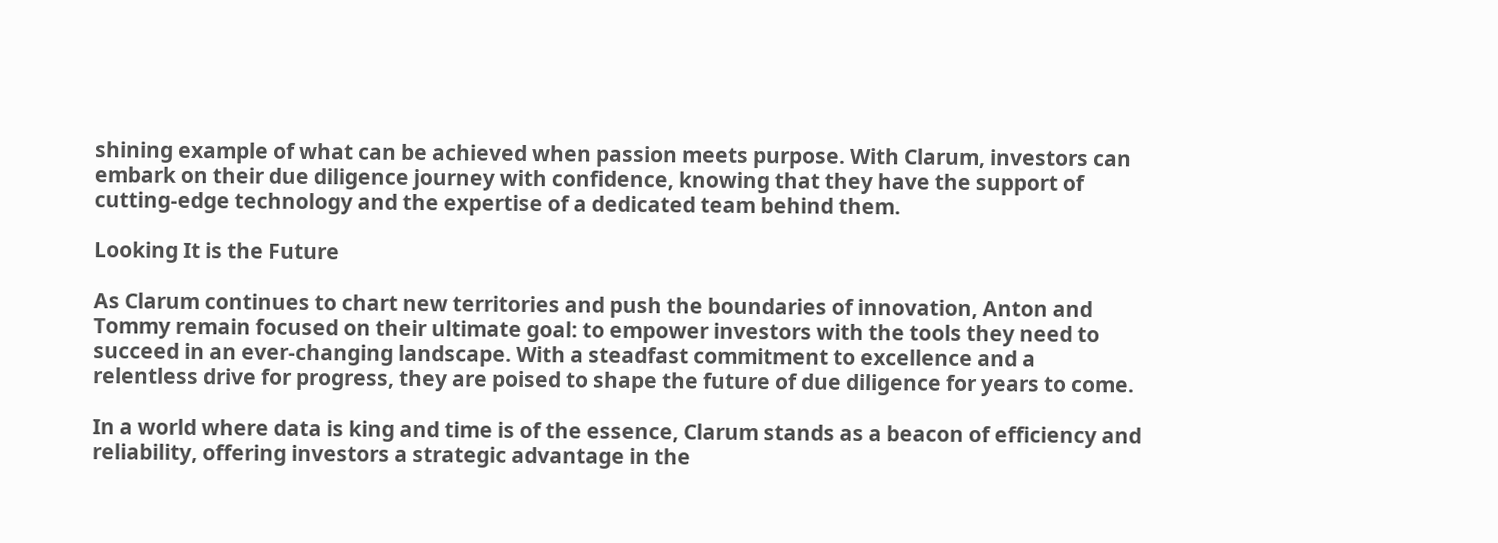shining example of what can be achieved when passion meets purpose. With Clarum, investors can embark on their due diligence journey with confidence, knowing that they have the support of cutting-edge technology and the expertise of a dedicated team behind them.

Looking It is the Future

As Clarum continues to chart new territories and push the boundaries of innovation, Anton and Tommy remain focused on their ultimate goal: to empower investors with the tools they need to succeed in an ever-changing landscape. With a steadfast commitment to excellence and a relentless drive for progress, they are poised to shape the future of due diligence for years to come.

In a world where data is king and time is of the essence, Clarum stands as a beacon of efficiency and reliability, offering investors a strategic advantage in the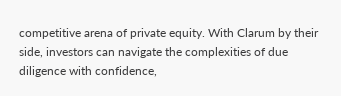competitive arena of private equity. With Clarum by their side, investors can navigate the complexities of due diligence with confidence,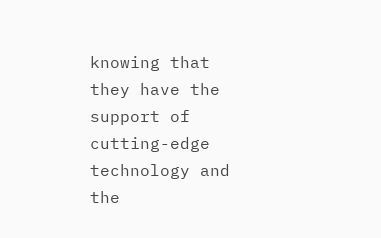knowing that they have the support of cutting-edge technology and the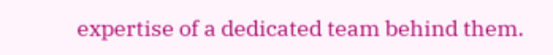expertise of a dedicated team behind them.